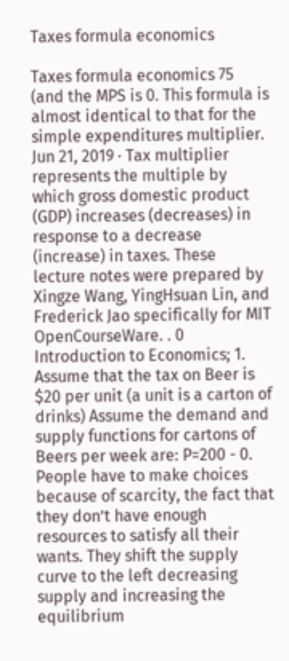Taxes formula economics

Taxes formula economics 75 (and the MPS is 0. This formula is almost identical to that for the simple expenditures multiplier. Jun 21, 2019 · Tax multiplier represents the multiple by which gross domestic product (GDP) increases (decreases) in response to a decrease (increase) in taxes. These lecture notes were prepared by Xingze Wang, YingHsuan Lin, and Frederick Jao specifically for MIT OpenCourseWare. . 0 Introduction to Economics; 1. Assume that the tax on Beer is $20 per unit (a unit is a carton of drinks) Assume the demand and supply functions for cartons of Beers per week are: P=200 - 0. People have to make choices because of scarcity, the fact that they don’t have enough resources to satisfy all their wants. They shift the supply curve to the left decreasing supply and increasing the equilibrium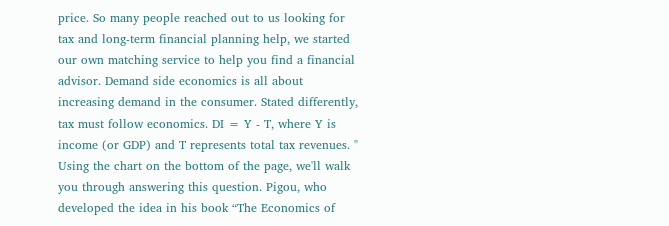price. So many people reached out to us looking for tax and long-term financial planning help, we started our own matching service to help you find a financial advisor. Demand side economics is all about increasing demand in the consumer. Stated differently, tax must follow economics. DI = Y - T, where Y is income (or GDP) and T represents total tax revenues. " Using the chart on the bottom of the page, we'll walk you through answering this question. Pigou, who developed the idea in his book “The Economics of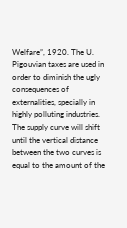Welfare”, 1920. The U. Pigouvian taxes are used in order to diminish the ugly consequences of externalities, specially in highly polluting industries. The supply curve will shift until the vertical distance between the two curves is equal to the amount of the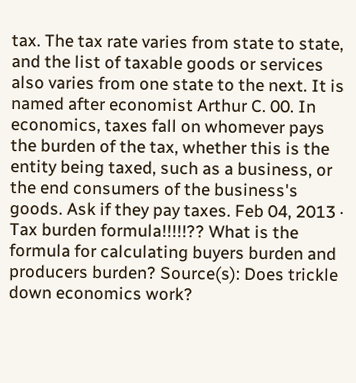tax. The tax rate varies from state to state, and the list of taxable goods or services also varies from one state to the next. It is named after economist Arthur C. 00. In economics, taxes fall on whomever pays the burden of the tax, whether this is the entity being taxed, such as a business, or the end consumers of the business's goods. Ask if they pay taxes. Feb 04, 2013 · Tax burden formula!!!!!?? What is the formula for calculating buyers burden and producers burden? Source(s): Does trickle down economics work?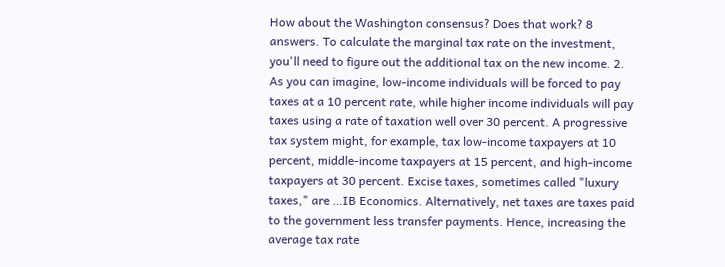How about the Washington consensus? Does that work? 8 answers. To calculate the marginal tax rate on the investment, you'll need to figure out the additional tax on the new income. 2. As you can imagine, low-income individuals will be forced to pay taxes at a 10 percent rate, while higher income individuals will pay taxes using a rate of taxation well over 30 percent. A progressive tax system might, for example, tax low-income taxpayers at 10 percent, middle-income taxpayers at 15 percent, and high-income taxpayers at 30 percent. Excise taxes, sometimes called "luxury taxes," are …IB Economics. Alternatively, net taxes are taxes paid to the government less transfer payments. Hence, increasing the average tax rate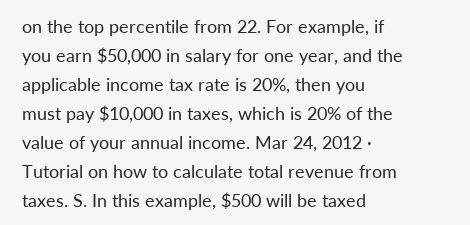on the top percentile from 22. For example, if you earn $50,000 in salary for one year, and the applicable income tax rate is 20%, then you must pay $10,000 in taxes, which is 20% of the value of your annual income. Mar 24, 2012 · Tutorial on how to calculate total revenue from taxes. S. In this example, $500 will be taxed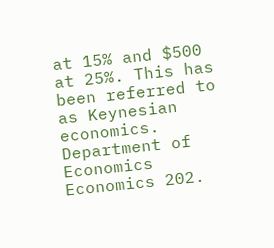at 15% and $500 at 25%. This has been referred to as Keynesian economics. Department of Economics Economics 202.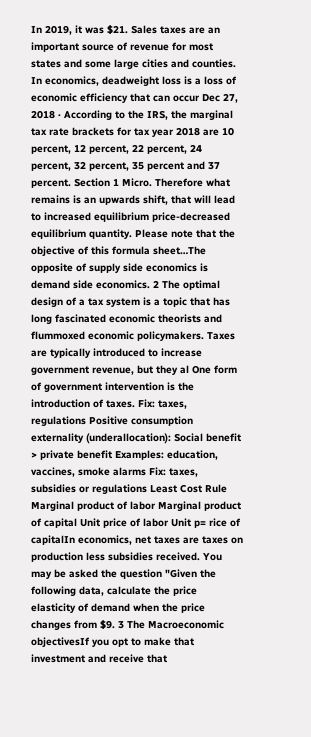In 2019, it was $21. Sales taxes are an important source of revenue for most states and some large cities and counties. In economics, deadweight loss is a loss of economic efficiency that can occur Dec 27, 2018 · According to the IRS, the marginal tax rate brackets for tax year 2018 are 10 percent, 12 percent, 22 percent, 24 percent, 32 percent, 35 percent and 37 percent. Section 1 Micro. Therefore what remains is an upwards shift, that will lead to increased equilibrium price-decreased equilibrium quantity. Please note that the objective of this formula sheet…The opposite of supply side economics is demand side economics. 2 The optimal design of a tax system is a topic that has long fascinated economic theorists and flummoxed economic policymakers. Taxes are typically introduced to increase government revenue, but they al One form of government intervention is the introduction of taxes. Fix: taxes, regulations Positive consumption externality (underallocation): Social benefit > private benefit Examples: education, vaccines, smoke alarms Fix: taxes, subsidies or regulations Least Cost Rule Marginal product of labor Marginal product of capital Unit price of labor Unit p= rice of capitalIn economics, net taxes are taxes on production less subsidies received. You may be asked the question "Given the following data, calculate the price elasticity of demand when the price changes from $9. 3 The Macroeconomic objectivesIf you opt to make that investment and receive that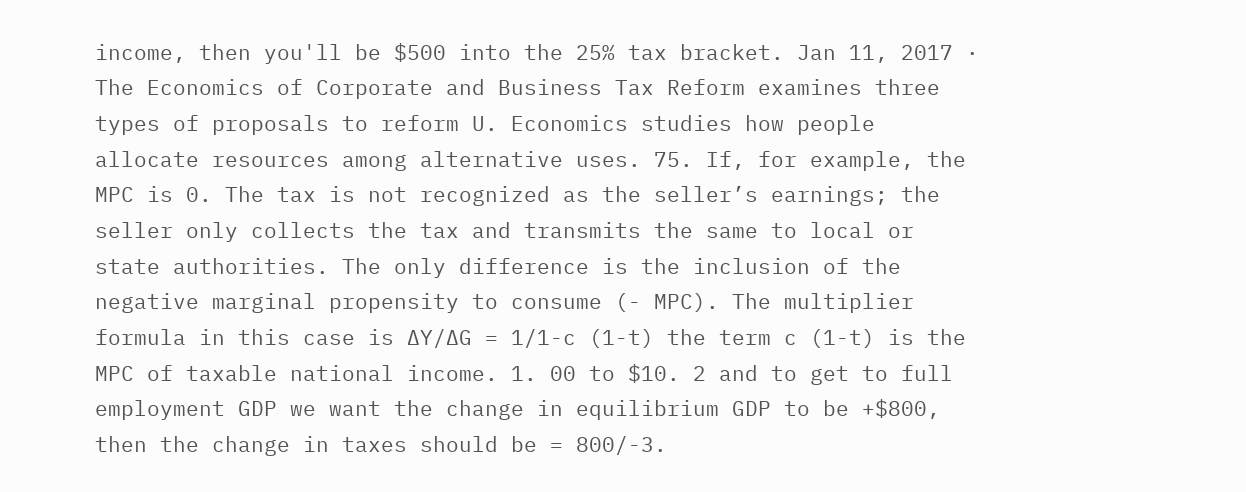income, then you'll be $500 into the 25% tax bracket. Jan 11, 2017 · The Economics of Corporate and Business Tax Reform examines three types of proposals to reform U. Economics studies how people allocate resources among alternative uses. 75. If, for example, the MPC is 0. The tax is not recognized as the seller’s earnings; the seller only collects the tax and transmits the same to local or state authorities. The only difference is the inclusion of the negative marginal propensity to consume (- MPC). The multiplier formula in this case is ∆Y/∆G = 1/1-c (1-t) the term c (1-t) is the MPC of taxable national income. 1. 00 to $10. 2 and to get to full employment GDP we want the change in equilibrium GDP to be +$800, then the change in taxes should be = 800/-3.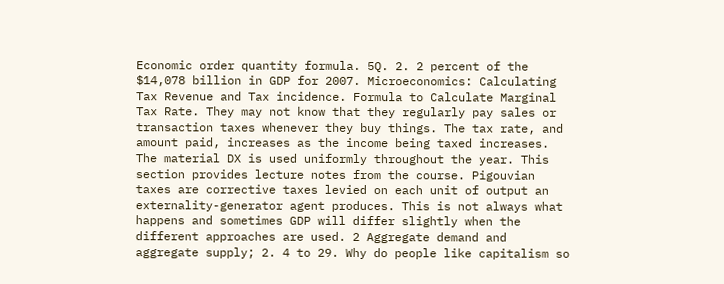Economic order quantity formula. 5Q. 2. 2 percent of the $14,078 billion in GDP for 2007. Microeconomics: Calculating Tax Revenue and Tax incidence. Formula to Calculate Marginal Tax Rate. They may not know that they regularly pay sales or transaction taxes whenever they buy things. The tax rate, and amount paid, increases as the income being taxed increases. The material DX is used uniformly throughout the year. This section provides lecture notes from the course. Pigouvian taxes are corrective taxes levied on each unit of output an externality-generator agent produces. This is not always what happens and sometimes GDP will differ slightly when the different approaches are used. 2 Aggregate demand and aggregate supply; 2. 4 to 29. Why do people like capitalism so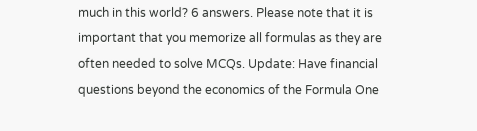much in this world? 6 answers. Please note that it is important that you memorize all formulas as they are often needed to solve MCQs. Update: Have financial questions beyond the economics of the Formula One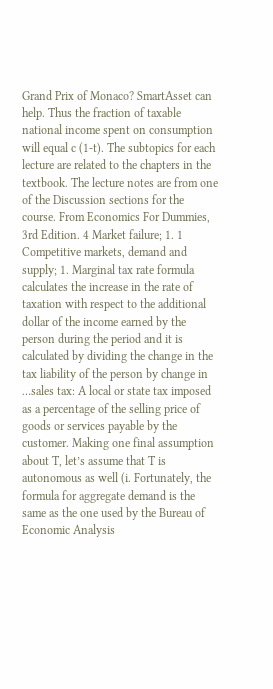Grand Prix of Monaco? SmartAsset can help. Thus the fraction of taxable national income spent on consumption will equal c (1-t). The subtopics for each lecture are related to the chapters in the textbook. The lecture notes are from one of the Discussion sections for the course. From Economics For Dummies, 3rd Edition. 4 Market failure; 1. 1 Competitive markets, demand and supply; 1. Marginal tax rate formula calculates the increase in the rate of taxation with respect to the additional dollar of the income earned by the person during the period and it is calculated by dividing the change in the tax liability of the person by change in …sales tax: A local or state tax imposed as a percentage of the selling price of goods or services payable by the customer. Making one final assumption about T, let’s assume that T is autonomous as well (i. Fortunately, the formula for aggregate demand is the same as the one used by the Bureau of Economic Analysis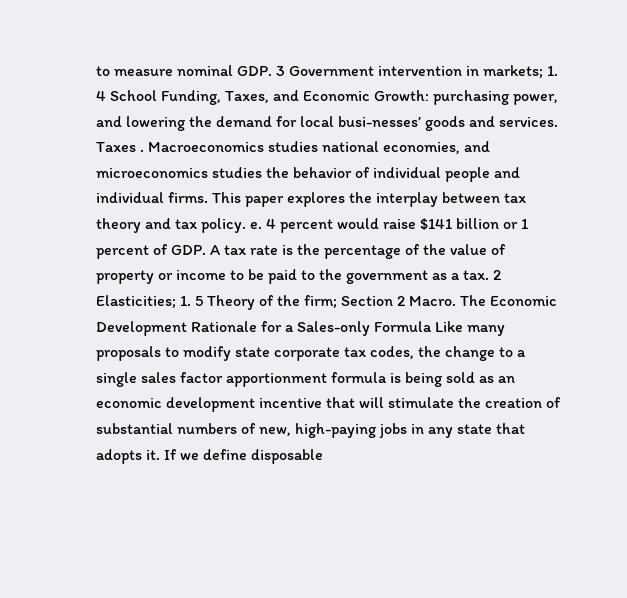to measure nominal GDP. 3 Government intervention in markets; 1. 4 School Funding, Taxes, and Economic Growth: purchasing power, and lowering the demand for local busi-nesses’ goods and services. Taxes . Macroeconomics studies national economies, and microeconomics studies the behavior of individual people and individual firms. This paper explores the interplay between tax theory and tax policy. e. 4 percent would raise $141 billion or 1 percent of GDP. A tax rate is the percentage of the value of property or income to be paid to the government as a tax. 2 Elasticities; 1. 5 Theory of the firm; Section 2 Macro. The Economic Development Rationale for a Sales-only Formula Like many proposals to modify state corporate tax codes, the change to a single sales factor apportionment formula is being sold as an economic development incentive that will stimulate the creation of substantial numbers of new, high-paying jobs in any state that adopts it. If we define disposable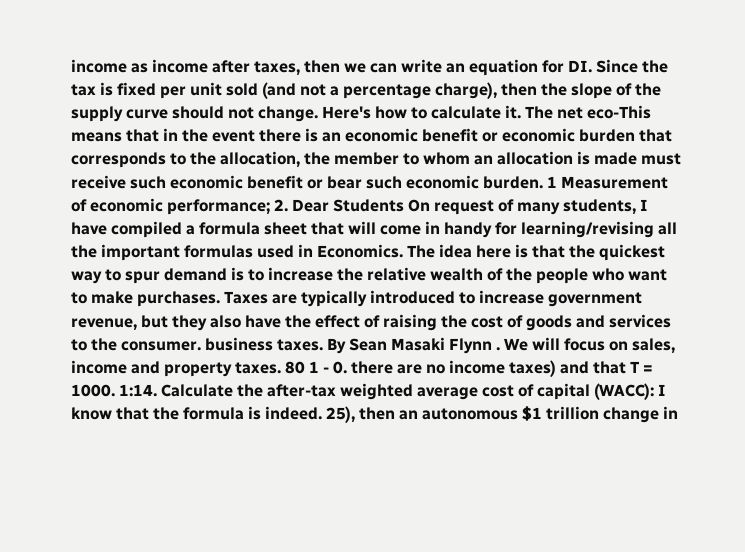income as income after taxes, then we can write an equation for DI. Since the tax is fixed per unit sold (and not a percentage charge), then the slope of the supply curve should not change. Here's how to calculate it. The net eco-This means that in the event there is an economic benefit or economic burden that corresponds to the allocation, the member to whom an allocation is made must receive such economic benefit or bear such economic burden. 1 Measurement of economic performance; 2. Dear Students On request of many students, I have compiled a formula sheet that will come in handy for learning/revising all the important formulas used in Economics. The idea here is that the quickest way to spur demand is to increase the relative wealth of the people who want to make purchases. Taxes are typically introduced to increase government revenue, but they also have the effect of raising the cost of goods and services to the consumer. business taxes. By Sean Masaki Flynn . We will focus on sales, income and property taxes. 80 1 - 0. there are no income taxes) and that T = 1000. 1:14. Calculate the after-tax weighted average cost of capital (WACC): I know that the formula is indeed. 25), then an autonomous $1 trillion change in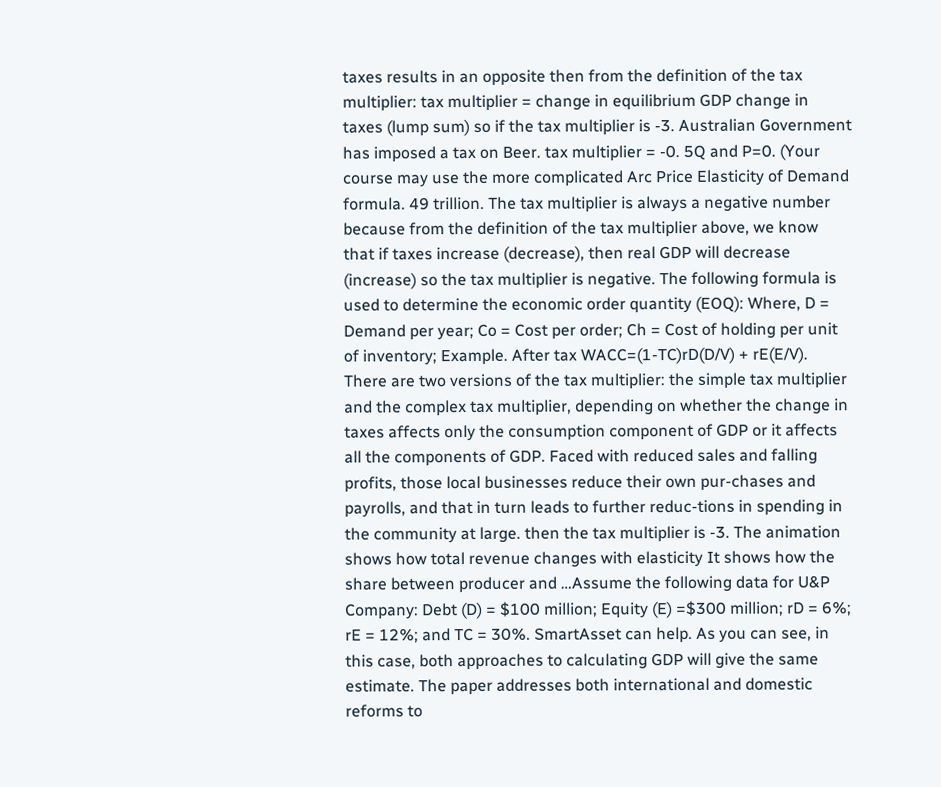taxes results in an opposite then from the definition of the tax multiplier: tax multiplier = change in equilibrium GDP change in taxes (lump sum) so if the tax multiplier is -3. Australian Government has imposed a tax on Beer. tax multiplier = -0. 5Q and P=0. (Your course may use the more complicated Arc Price Elasticity of Demand formula. 49 trillion. The tax multiplier is always a negative number because from the definition of the tax multiplier above, we know that if taxes increase (decrease), then real GDP will decrease (increase) so the tax multiplier is negative. The following formula is used to determine the economic order quantity (EOQ): Where, D = Demand per year; Co = Cost per order; Ch = Cost of holding per unit of inventory; Example. After tax WACC=(1-TC)rD(D/V) + rE(E/V). There are two versions of the tax multiplier: the simple tax multiplier and the complex tax multiplier, depending on whether the change in taxes affects only the consumption component of GDP or it affects all the components of GDP. Faced with reduced sales and falling profits, those local businesses reduce their own pur-chases and payrolls, and that in turn leads to further reduc-tions in spending in the community at large. then the tax multiplier is -3. The animation shows how total revenue changes with elasticity It shows how the share between producer and …Assume the following data for U&P Company: Debt (D) = $100 million; Equity (E) =$300 million; rD = 6%; rE = 12%; and TC = 30%. SmartAsset can help. As you can see, in this case, both approaches to calculating GDP will give the same estimate. The paper addresses both international and domestic reforms to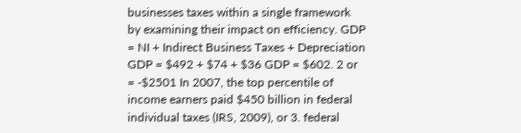businesses taxes within a single framework by examining their impact on efficiency. GDP = NI + Indirect Business Taxes + Depreciation GDP = $492 + $74 + $36 GDP = $602. 2 or = -$2501 In 2007, the top percentile of income earners paid $450 billion in federal individual taxes (IRS, 2009), or 3. federal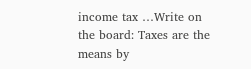income tax …Write on the board: Taxes are the means by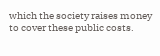which the society raises money to cover these public costs.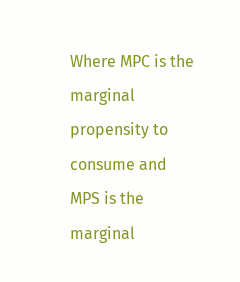Where MPC is the marginal propensity to consume and MPS is the marginal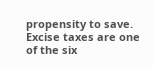propensity to save. Excise taxes are one of the six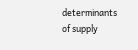determinants of supply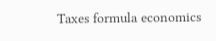Taxes formula economics